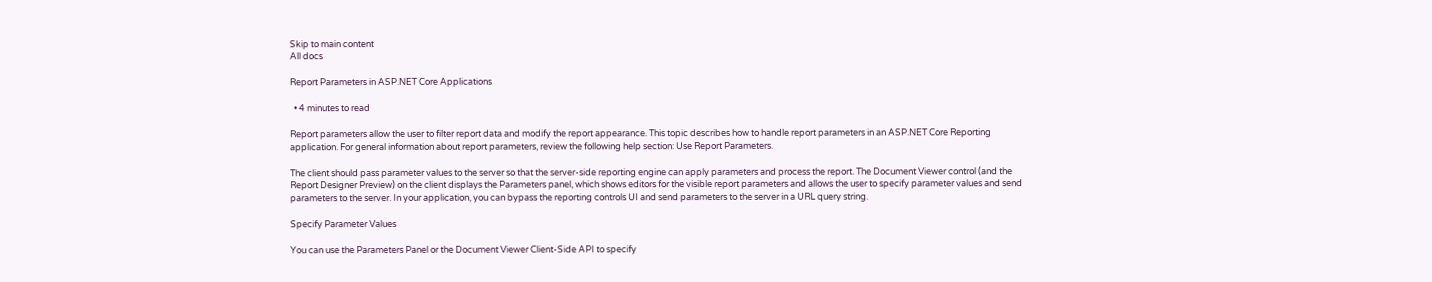Skip to main content
All docs

Report Parameters in ASP.NET Core Applications

  • 4 minutes to read

Report parameters allow the user to filter report data and modify the report appearance. This topic describes how to handle report parameters in an ASP.NET Core Reporting application. For general information about report parameters, review the following help section: Use Report Parameters.

The client should pass parameter values to the server so that the server-side reporting engine can apply parameters and process the report. The Document Viewer control (and the Report Designer Preview) on the client displays the Parameters panel, which shows editors for the visible report parameters and allows the user to specify parameter values and send parameters to the server. In your application, you can bypass the reporting controls UI and send parameters to the server in a URL query string.

Specify Parameter Values

You can use the Parameters Panel or the Document Viewer Client-Side API to specify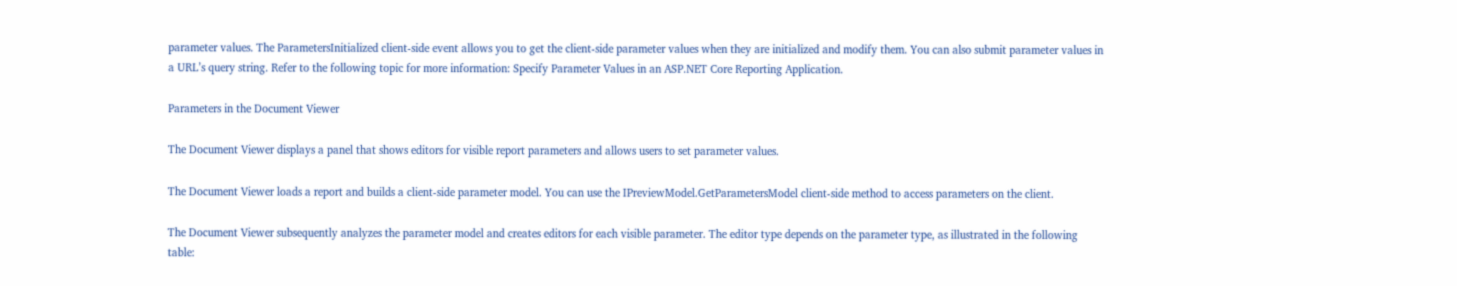parameter values. The ParametersInitialized client-side event allows you to get the client-side parameter values when they are initialized and modify them. You can also submit parameter values in a URL’s query string. Refer to the following topic for more information: Specify Parameter Values in an ASP.NET Core Reporting Application.

Parameters in the Document Viewer

The Document Viewer displays a panel that shows editors for visible report parameters and allows users to set parameter values.

The Document Viewer loads a report and builds a client-side parameter model. You can use the IPreviewModel.GetParametersModel client-side method to access parameters on the client.

The Document Viewer subsequently analyzes the parameter model and creates editors for each visible parameter. The editor type depends on the parameter type, as illustrated in the following table: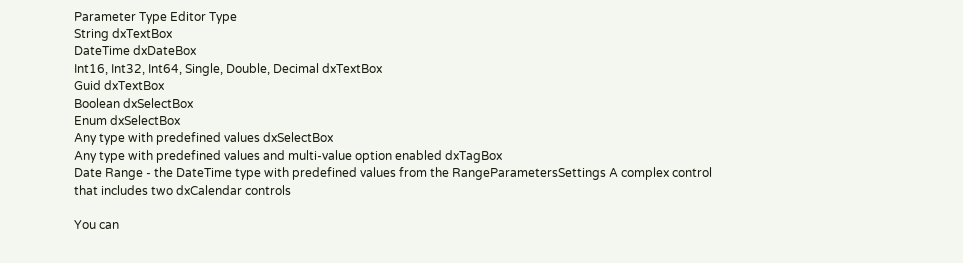Parameter Type Editor Type
String dxTextBox
DateTime dxDateBox
Int16, Int32, Int64, Single, Double, Decimal dxTextBox
Guid dxTextBox
Boolean dxSelectBox
Enum dxSelectBox
Any type with predefined values dxSelectBox
Any type with predefined values and multi-value option enabled dxTagBox
Date Range - the DateTime type with predefined values from the RangeParametersSettings A complex control that includes two dxCalendar controls

You can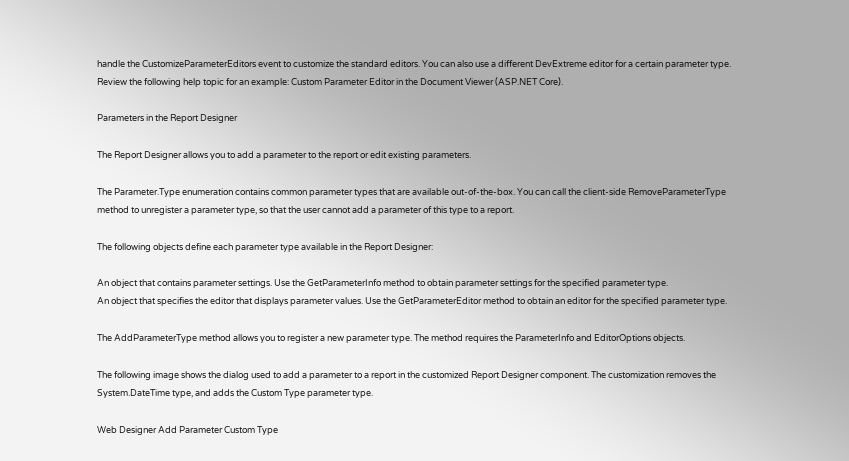handle the CustomizeParameterEditors event to customize the standard editors. You can also use a different DevExtreme editor for a certain parameter type. Review the following help topic for an example: Custom Parameter Editor in the Document Viewer (ASP.NET Core).

Parameters in the Report Designer

The Report Designer allows you to add a parameter to the report or edit existing parameters.

The Parameter.Type enumeration contains common parameter types that are available out-of-the-box. You can call the client-side RemoveParameterType method to unregister a parameter type, so that the user cannot add a parameter of this type to a report.

The following objects define each parameter type available in the Report Designer:

An object that contains parameter settings. Use the GetParameterInfo method to obtain parameter settings for the specified parameter type.
An object that specifies the editor that displays parameter values. Use the GetParameterEditor method to obtain an editor for the specified parameter type.

The AddParameterType method allows you to register a new parameter type. The method requires the ParameterInfo and EditorOptions objects.

The following image shows the dialog used to add a parameter to a report in the customized Report Designer component. The customization removes the System.DateTime type, and adds the Custom Type parameter type.

Web Designer Add Parameter Custom Type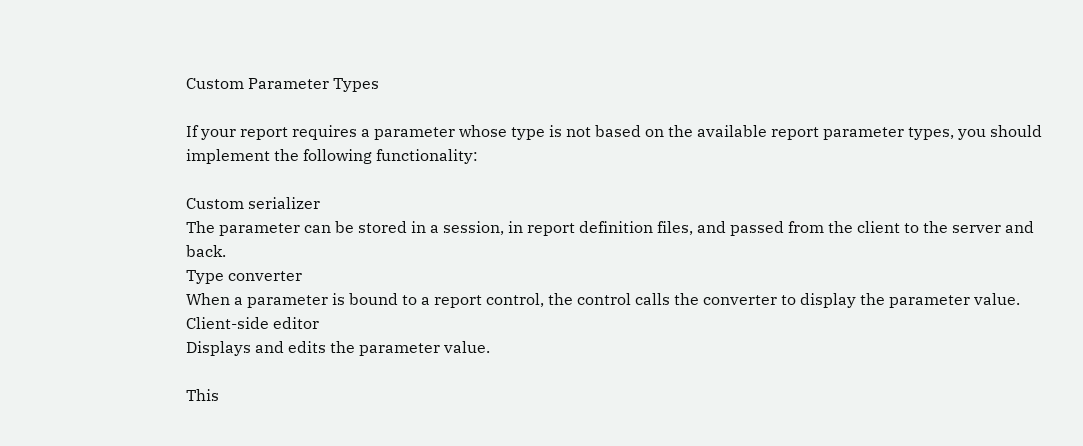Custom Parameter Types

If your report requires a parameter whose type is not based on the available report parameter types, you should implement the following functionality:

Custom serializer
The parameter can be stored in a session, in report definition files, and passed from the client to the server and back.
Type converter
When a parameter is bound to a report control, the control calls the converter to display the parameter value.
Client-side editor
Displays and edits the parameter value.

This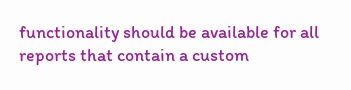functionality should be available for all reports that contain a custom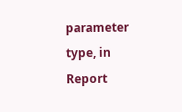parameter type, in Report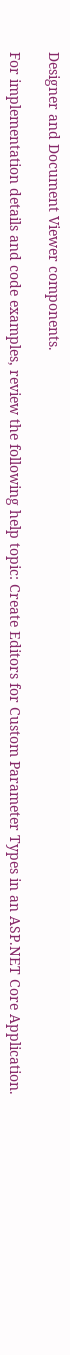Designer and Document Viewer components.

For implementation details and code examples, review the following help topic: Create Editors for Custom Parameter Types in an ASP.NET Core Application.